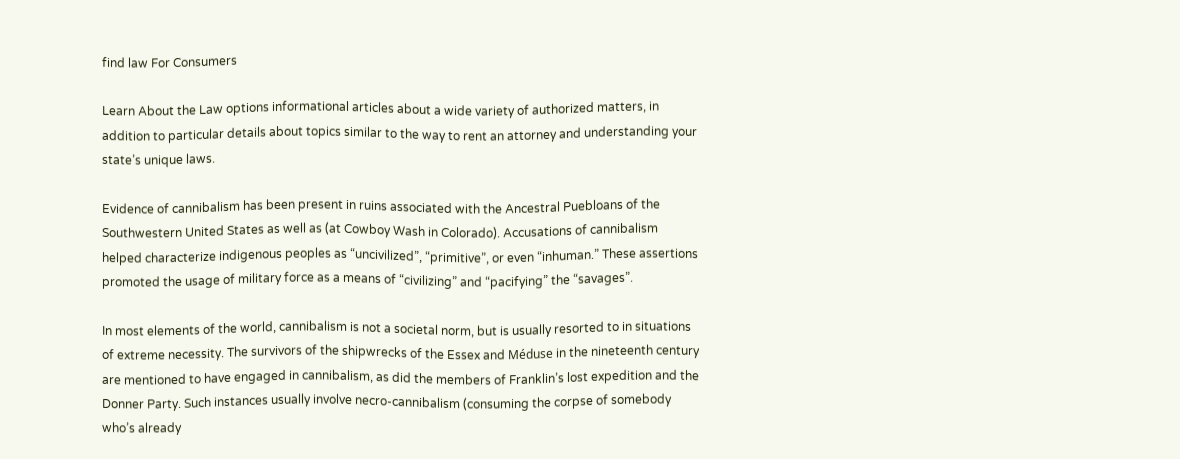find law For Consumers

Learn About the Law options informational articles about a wide variety of authorized matters, in addition to particular details about topics similar to the way to rent an attorney and understanding your state’s unique laws.

Evidence of cannibalism has been present in ruins associated with the Ancestral Puebloans of the Southwestern United States as well as (at Cowboy Wash in Colorado). Accusations of cannibalism helped characterize indigenous peoples as “uncivilized”, “primitive”, or even “inhuman.” These assertions promoted the usage of military force as a means of “civilizing” and “pacifying” the “savages”.

In most elements of the world, cannibalism is not a societal norm, but is usually resorted to in situations of extreme necessity. The survivors of the shipwrecks of the Essex and Méduse in the nineteenth century are mentioned to have engaged in cannibalism, as did the members of Franklin’s lost expedition and the Donner Party. Such instances usually involve necro-cannibalism (consuming the corpse of somebody who’s already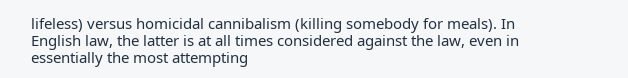lifeless) versus homicidal cannibalism (killing somebody for meals). In English law, the latter is at all times considered against the law, even in essentially the most attempting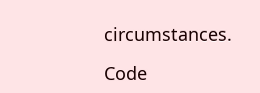circumstances.

Code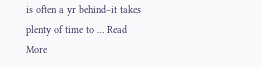is often a yr behind–it takes plenty of time to … Read More